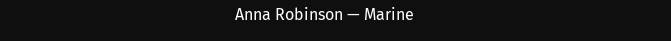Anna Robinson — Marine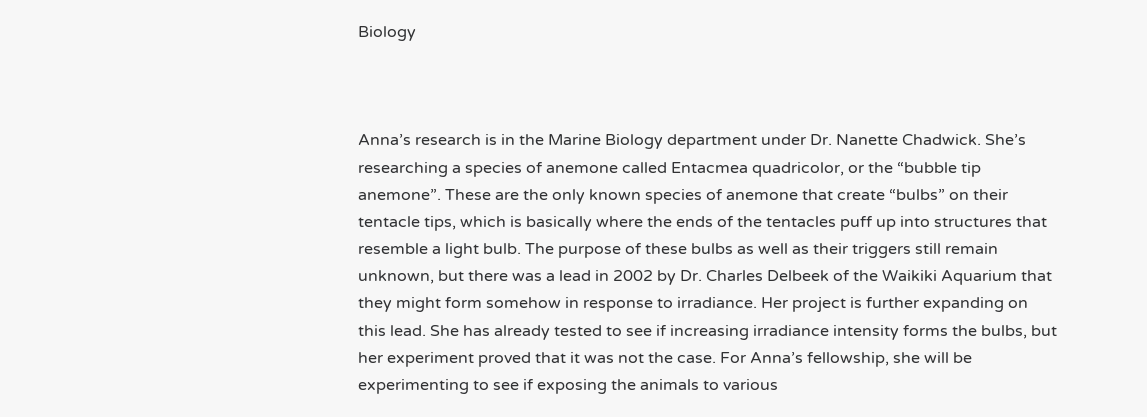Biology



Anna’s research is in the Marine Biology department under Dr. Nanette Chadwick. She’s researching a species of anemone called Entacmea quadricolor, or the “bubble tip anemone”. These are the only known species of anemone that create “bulbs” on their tentacle tips, which is basically where the ends of the tentacles puff up into structures that resemble a light bulb. The purpose of these bulbs as well as their triggers still remain unknown, but there was a lead in 2002 by Dr. Charles Delbeek of the Waikiki Aquarium that they might form somehow in response to irradiance. Her project is further expanding on this lead. She has already tested to see if increasing irradiance intensity forms the bulbs, but her experiment proved that it was not the case. For Anna’s fellowship, she will be experimenting to see if exposing the animals to various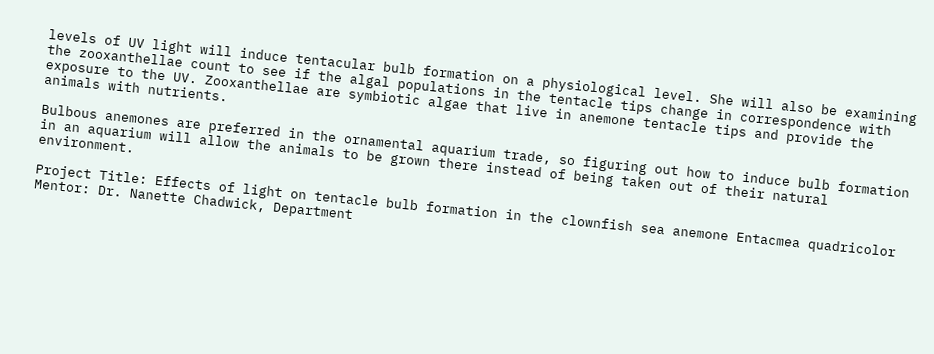levels of UV light will induce tentacular bulb formation on a physiological level. She will also be examining the zooxanthellae count to see if the algal populations in the tentacle tips change in correspondence with exposure to the UV. Zooxanthellae are symbiotic algae that live in anemone tentacle tips and provide the animals with nutrients.

Bulbous anemones are preferred in the ornamental aquarium trade, so figuring out how to induce bulb formation in an aquarium will allow the animals to be grown there instead of being taken out of their natural environment.

Project Title: Effects of light on tentacle bulb formation in the clownfish sea anemone Entacmea quadricolor
Mentor: Dr. Nanette Chadwick, Department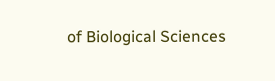of Biological Sciences